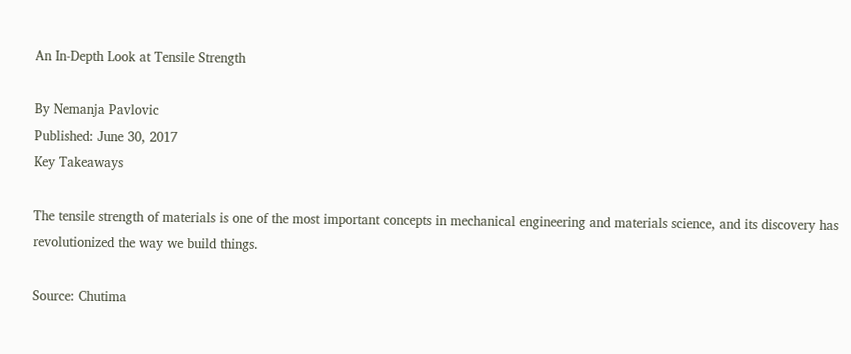An In-Depth Look at Tensile Strength

By Nemanja Pavlovic
Published: June 30, 2017
Key Takeaways

The tensile strength of materials is one of the most important concepts in mechanical engineering and materials science, and its discovery has revolutionized the way we build things.

Source: Chutima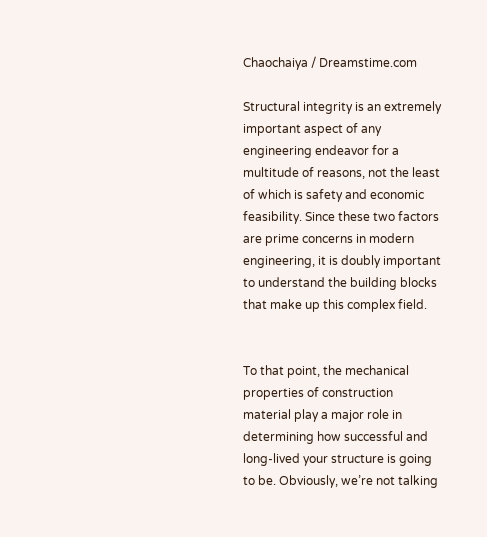Chaochaiya / Dreamstime.com

Structural integrity is an extremely important aspect of any engineering endeavor for a multitude of reasons, not the least of which is safety and economic feasibility. Since these two factors are prime concerns in modern engineering, it is doubly important to understand the building blocks that make up this complex field.


To that point, the mechanical properties of construction material play a major role in determining how successful and long-lived your structure is going to be. Obviously, we’re not talking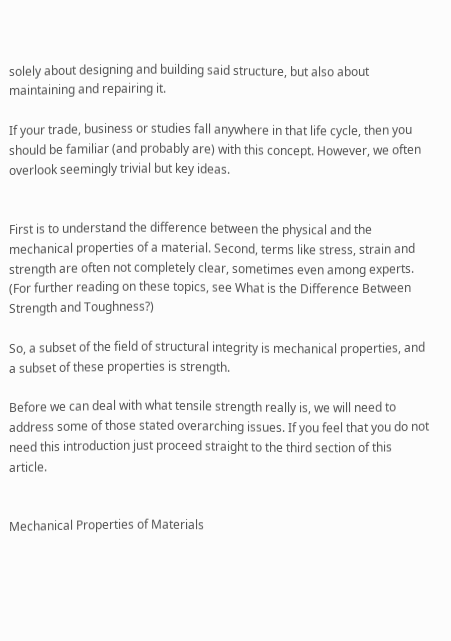solely about designing and building said structure, but also about maintaining and repairing it.

If your trade, business or studies fall anywhere in that life cycle, then you should be familiar (and probably are) with this concept. However, we often overlook seemingly trivial but key ideas.


First is to understand the difference between the physical and the mechanical properties of a material. Second, terms like stress, strain and strength are often not completely clear, sometimes even among experts. (For further reading on these topics, see What is the Difference Between Strength and Toughness?)

So, a subset of the field of structural integrity is mechanical properties, and a subset of these properties is strength.

Before we can deal with what tensile strength really is, we will need to address some of those stated overarching issues. If you feel that you do not need this introduction just proceed straight to the third section of this article.


Mechanical Properties of Materials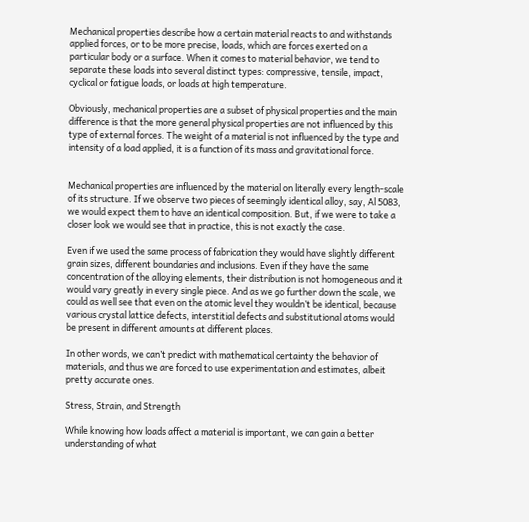Mechanical properties describe how a certain material reacts to and withstands applied forces, or to be more precise, loads, which are forces exerted on a particular body or a surface. When it comes to material behavior, we tend to separate these loads into several distinct types: compressive, tensile, impact, cyclical or fatigue loads, or loads at high temperature.

Obviously, mechanical properties are a subset of physical properties and the main difference is that the more general physical properties are not influenced by this type of external forces. The weight of a material is not influenced by the type and intensity of a load applied, it is a function of its mass and gravitational force.


Mechanical properties are influenced by the material on literally every length-scale of its structure. If we observe two pieces of seemingly identical alloy, say, Al 5083, we would expect them to have an identical composition. But, if we were to take a closer look we would see that in practice, this is not exactly the case.

Even if we used the same process of fabrication they would have slightly different grain sizes, different boundaries and inclusions. Even if they have the same concentration of the alloying elements, their distribution is not homogeneous and it would vary greatly in every single piece. And as we go further down the scale, we could as well see that even on the atomic level they wouldn’t be identical, because various crystal lattice defects, interstitial defects and substitutional atoms would be present in different amounts at different places.

In other words, we can’t predict with mathematical certainty the behavior of materials, and thus we are forced to use experimentation and estimates, albeit pretty accurate ones.

Stress, Strain, and Strength

While knowing how loads affect a material is important, we can gain a better understanding of what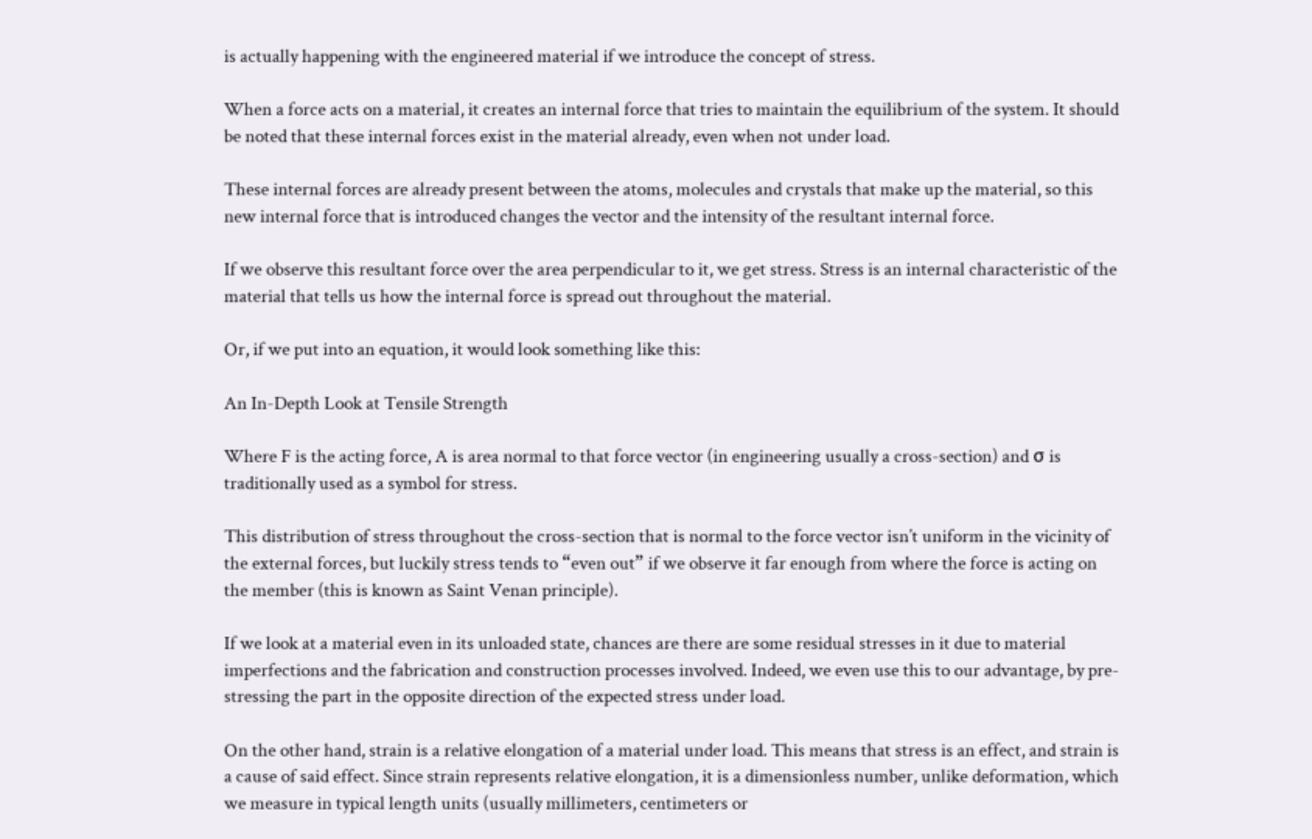is actually happening with the engineered material if we introduce the concept of stress.

When a force acts on a material, it creates an internal force that tries to maintain the equilibrium of the system. It should be noted that these internal forces exist in the material already, even when not under load.

These internal forces are already present between the atoms, molecules and crystals that make up the material, so this new internal force that is introduced changes the vector and the intensity of the resultant internal force.

If we observe this resultant force over the area perpendicular to it, we get stress. Stress is an internal characteristic of the material that tells us how the internal force is spread out throughout the material.

Or, if we put into an equation, it would look something like this:

An In-Depth Look at Tensile Strength

Where F is the acting force, A is area normal to that force vector (in engineering usually a cross-section) and σ is traditionally used as a symbol for stress.

This distribution of stress throughout the cross-section that is normal to the force vector isn’t uniform in the vicinity of the external forces, but luckily stress tends to “even out” if we observe it far enough from where the force is acting on the member (this is known as Saint Venan principle).

If we look at a material even in its unloaded state, chances are there are some residual stresses in it due to material imperfections and the fabrication and construction processes involved. Indeed, we even use this to our advantage, by pre-stressing the part in the opposite direction of the expected stress under load.

On the other hand, strain is a relative elongation of a material under load. This means that stress is an effect, and strain is a cause of said effect. Since strain represents relative elongation, it is a dimensionless number, unlike deformation, which we measure in typical length units (usually millimeters, centimeters or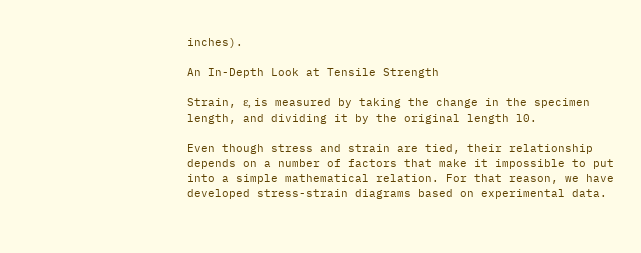inches).

An In-Depth Look at Tensile Strength

Strain, ε, is measured by taking the change in the specimen length, and dividing it by the original length l0.

Even though stress and strain are tied, their relationship depends on a number of factors that make it impossible to put into a simple mathematical relation. For that reason, we have developed stress-strain diagrams based on experimental data.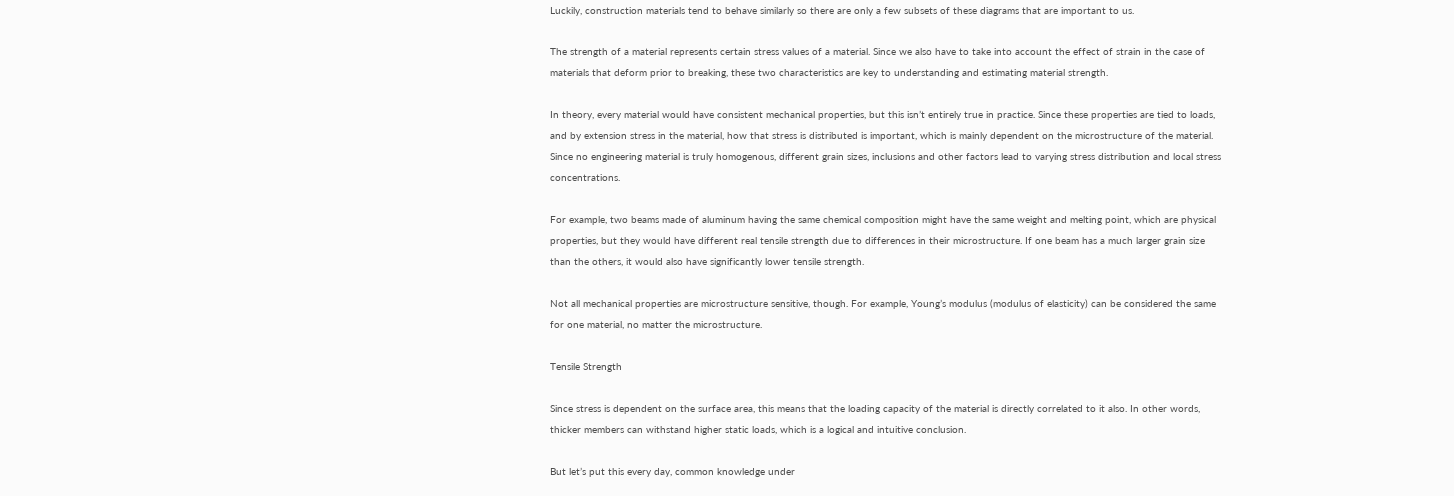Luckily, construction materials tend to behave similarly so there are only a few subsets of these diagrams that are important to us.

The strength of a material represents certain stress values of a material. Since we also have to take into account the effect of strain in the case of materials that deform prior to breaking, these two characteristics are key to understanding and estimating material strength.

In theory, every material would have consistent mechanical properties, but this isn’t entirely true in practice. Since these properties are tied to loads, and by extension stress in the material, how that stress is distributed is important, which is mainly dependent on the microstructure of the material. Since no engineering material is truly homogenous, different grain sizes, inclusions and other factors lead to varying stress distribution and local stress concentrations.

For example, two beams made of aluminum having the same chemical composition might have the same weight and melting point, which are physical properties, but they would have different real tensile strength due to differences in their microstructure. If one beam has a much larger grain size than the others, it would also have significantly lower tensile strength.

Not all mechanical properties are microstructure sensitive, though. For example, Young’s modulus (modulus of elasticity) can be considered the same for one material, no matter the microstructure.

Tensile Strength

Since stress is dependent on the surface area, this means that the loading capacity of the material is directly correlated to it also. In other words, thicker members can withstand higher static loads, which is a logical and intuitive conclusion.

But let’s put this every day, common knowledge under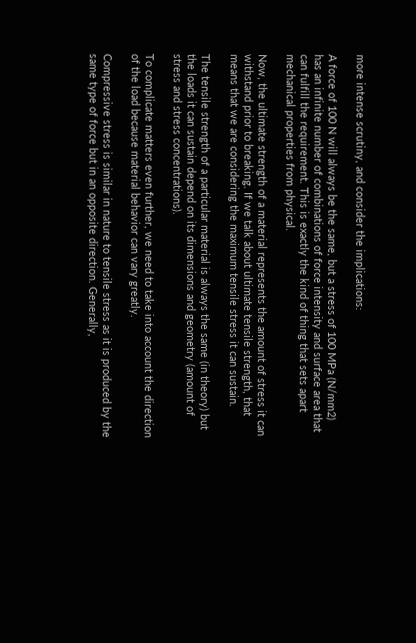more intense scrutiny, and consider the implications:

A force of 100 N will always be the same, but a stress of 100 MPa (N/mm2) has an infinite number of combinations of force intensity and surface area that can fulfill the requirement. This is exactly the kind of thing that sets apart mechanical properties from physical.

Now, the ultimate strength of a material represents the amount of stress it can withstand prior to breaking. If we talk about ultimate tensile strength, that means that we are considering the maximum tensile stress it can sustain.

The tensile strength of a particular material is always the same (in theory) but the loads it can sustain depend on its dimensions and geometry (amount of stress and stress concentrations).

To complicate matters even further, we need to take into account the direction of the load because material behavior can vary greatly.

Compressive stress is similar in nature to tensile stress as it is produced by the same type of force but in an opposite direction. Generally,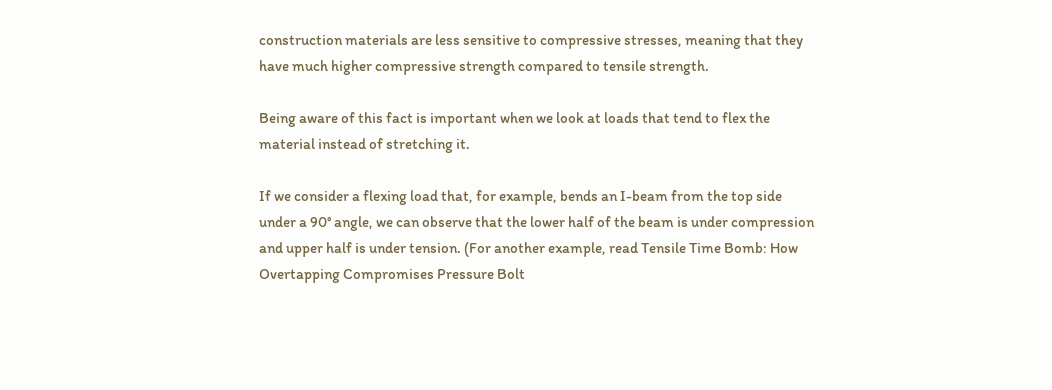construction materials are less sensitive to compressive stresses, meaning that they have much higher compressive strength compared to tensile strength.

Being aware of this fact is important when we look at loads that tend to flex the material instead of stretching it.

If we consider a flexing load that, for example, bends an I-beam from the top side under a 90° angle, we can observe that the lower half of the beam is under compression and upper half is under tension. (For another example, read Tensile Time Bomb: How Overtapping Compromises Pressure Bolt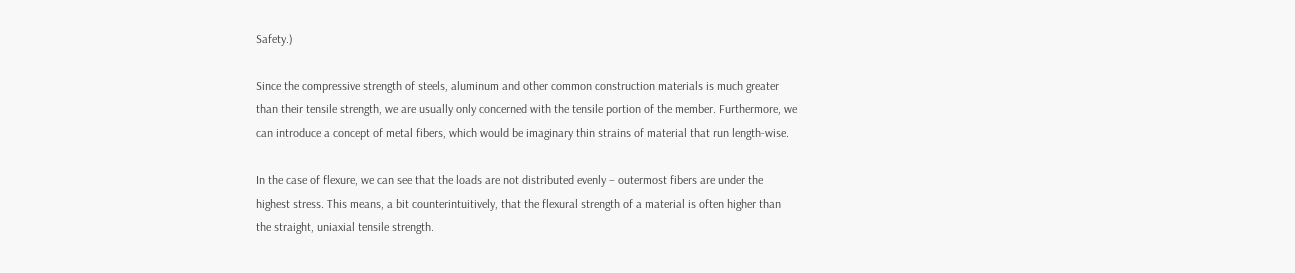Safety.)

Since the compressive strength of steels, aluminum and other common construction materials is much greater than their tensile strength, we are usually only concerned with the tensile portion of the member. Furthermore, we can introduce a concept of metal fibers, which would be imaginary thin strains of material that run length-wise.

In the case of flexure, we can see that the loads are not distributed evenly – outermost fibers are under the highest stress. This means, a bit counterintuitively, that the flexural strength of a material is often higher than the straight, uniaxial tensile strength.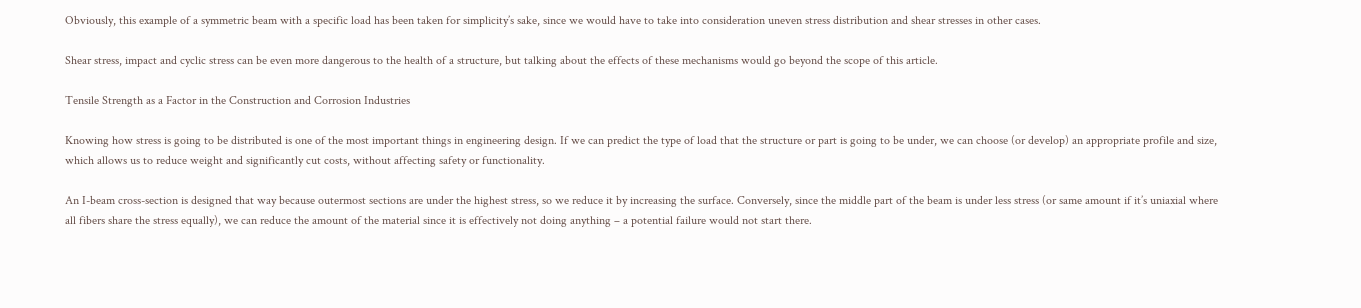Obviously, this example of a symmetric beam with a specific load has been taken for simplicity’s sake, since we would have to take into consideration uneven stress distribution and shear stresses in other cases.

Shear stress, impact and cyclic stress can be even more dangerous to the health of a structure, but talking about the effects of these mechanisms would go beyond the scope of this article.

Tensile Strength as a Factor in the Construction and Corrosion Industries

Knowing how stress is going to be distributed is one of the most important things in engineering design. If we can predict the type of load that the structure or part is going to be under, we can choose (or develop) an appropriate profile and size, which allows us to reduce weight and significantly cut costs, without affecting safety or functionality.

An I-beam cross-section is designed that way because outermost sections are under the highest stress, so we reduce it by increasing the surface. Conversely, since the middle part of the beam is under less stress (or same amount if it’s uniaxial where all fibers share the stress equally), we can reduce the amount of the material since it is effectively not doing anything – a potential failure would not start there.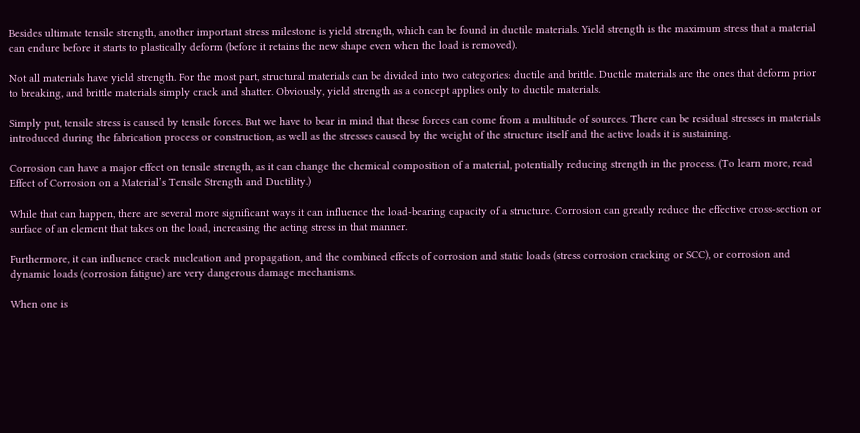Besides ultimate tensile strength, another important stress milestone is yield strength, which can be found in ductile materials. Yield strength is the maximum stress that a material can endure before it starts to plastically deform (before it retains the new shape even when the load is removed).

Not all materials have yield strength. For the most part, structural materials can be divided into two categories: ductile and brittle. Ductile materials are the ones that deform prior to breaking, and brittle materials simply crack and shatter. Obviously, yield strength as a concept applies only to ductile materials.

Simply put, tensile stress is caused by tensile forces. But we have to bear in mind that these forces can come from a multitude of sources. There can be residual stresses in materials introduced during the fabrication process or construction, as well as the stresses caused by the weight of the structure itself and the active loads it is sustaining.

Corrosion can have a major effect on tensile strength, as it can change the chemical composition of a material, potentially reducing strength in the process. (To learn more, read Effect of Corrosion on a Material’s Tensile Strength and Ductility.)

While that can happen, there are several more significant ways it can influence the load-bearing capacity of a structure. Corrosion can greatly reduce the effective cross-section or surface of an element that takes on the load, increasing the acting stress in that manner.

Furthermore, it can influence crack nucleation and propagation, and the combined effects of corrosion and static loads (stress corrosion cracking or SCC), or corrosion and dynamic loads (corrosion fatigue) are very dangerous damage mechanisms.

When one is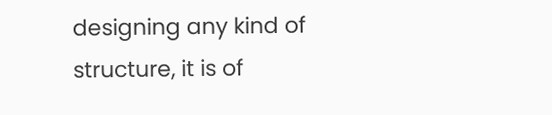designing any kind of structure, it is of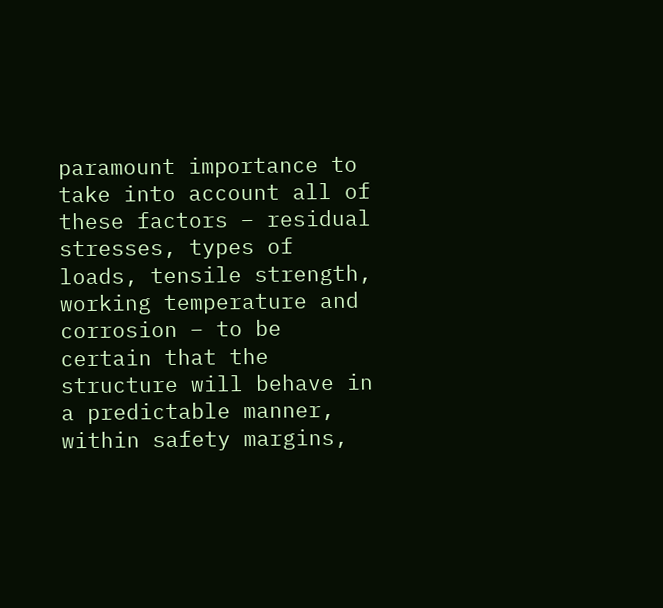paramount importance to take into account all of these factors – residual stresses, types of loads, tensile strength, working temperature and corrosion – to be certain that the structure will behave in a predictable manner, within safety margins,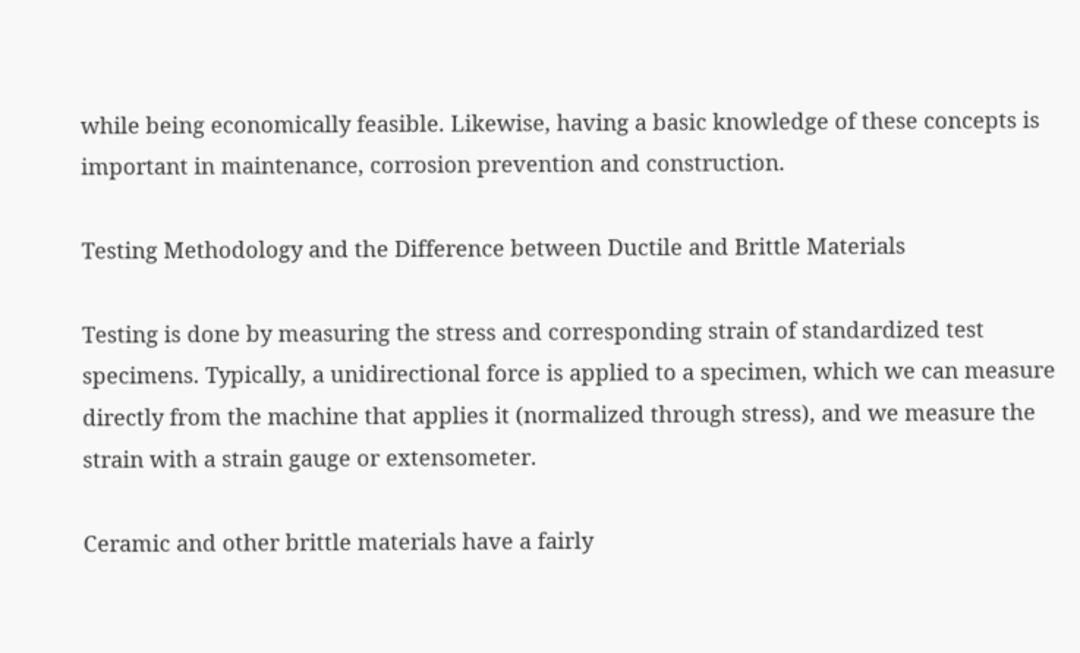while being economically feasible. Likewise, having a basic knowledge of these concepts is important in maintenance, corrosion prevention and construction.

Testing Methodology and the Difference between Ductile and Brittle Materials

Testing is done by measuring the stress and corresponding strain of standardized test specimens. Typically, a unidirectional force is applied to a specimen, which we can measure directly from the machine that applies it (normalized through stress), and we measure the strain with a strain gauge or extensometer.

Ceramic and other brittle materials have a fairly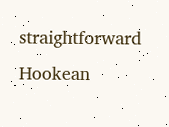straightforward Hookean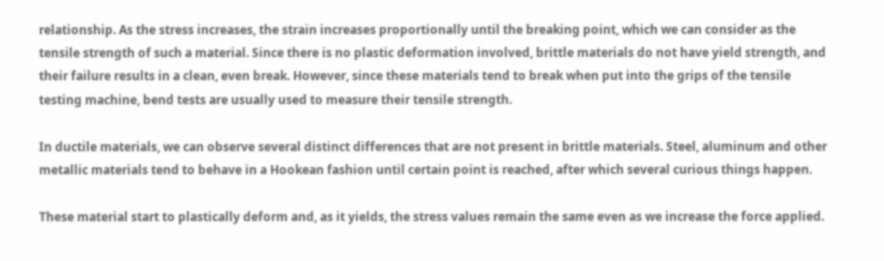relationship. As the stress increases, the strain increases proportionally until the breaking point, which we can consider as the tensile strength of such a material. Since there is no plastic deformation involved, brittle materials do not have yield strength, and their failure results in a clean, even break. However, since these materials tend to break when put into the grips of the tensile testing machine, bend tests are usually used to measure their tensile strength.

In ductile materials, we can observe several distinct differences that are not present in brittle materials. Steel, aluminum and other metallic materials tend to behave in a Hookean fashion until certain point is reached, after which several curious things happen.

These material start to plastically deform and, as it yields, the stress values remain the same even as we increase the force applied.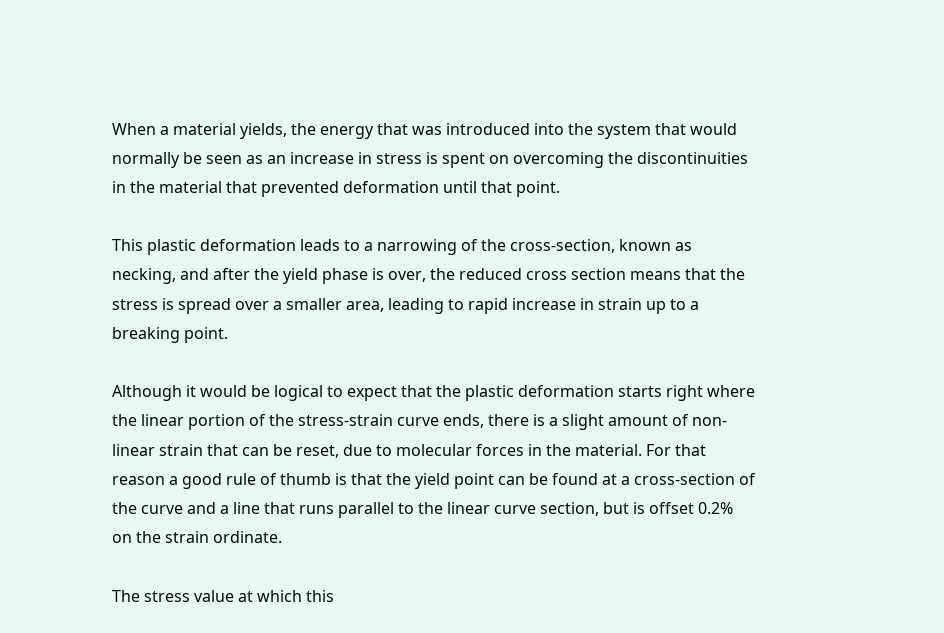When a material yields, the energy that was introduced into the system that would normally be seen as an increase in stress is spent on overcoming the discontinuities in the material that prevented deformation until that point.

This plastic deformation leads to a narrowing of the cross-section, known as necking, and after the yield phase is over, the reduced cross section means that the stress is spread over a smaller area, leading to rapid increase in strain up to a breaking point.

Although it would be logical to expect that the plastic deformation starts right where the linear portion of the stress-strain curve ends, there is a slight amount of non-linear strain that can be reset, due to molecular forces in the material. For that reason a good rule of thumb is that the yield point can be found at a cross-section of the curve and a line that runs parallel to the linear curve section, but is offset 0.2% on the strain ordinate.

The stress value at which this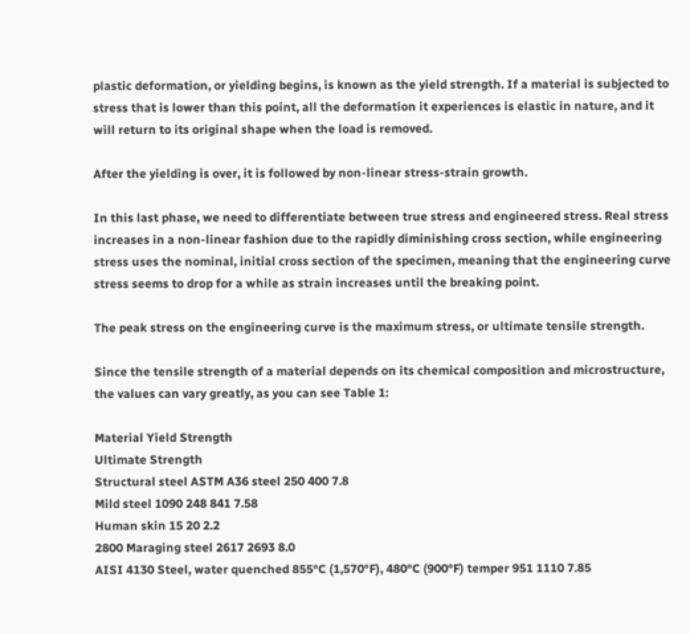plastic deformation, or yielding begins, is known as the yield strength. If a material is subjected to stress that is lower than this point, all the deformation it experiences is elastic in nature, and it will return to its original shape when the load is removed.

After the yielding is over, it is followed by non-linear stress-strain growth.

In this last phase, we need to differentiate between true stress and engineered stress. Real stress increases in a non-linear fashion due to the rapidly diminishing cross section, while engineering stress uses the nominal, initial cross section of the specimen, meaning that the engineering curve stress seems to drop for a while as strain increases until the breaking point.

The peak stress on the engineering curve is the maximum stress, or ultimate tensile strength.

Since the tensile strength of a material depends on its chemical composition and microstructure, the values can vary greatly, as you can see Table 1:

Material Yield Strength
Ultimate Strength
Structural steel ASTM A36 steel 250 400 7.8
Mild steel 1090 248 841 7.58
Human skin 15 20 2.2
2800 Maraging steel 2617 2693 8.0
AISI 4130 Steel, water quenched 855°C (1,570°F), 480°C (900°F) temper 951 1110 7.85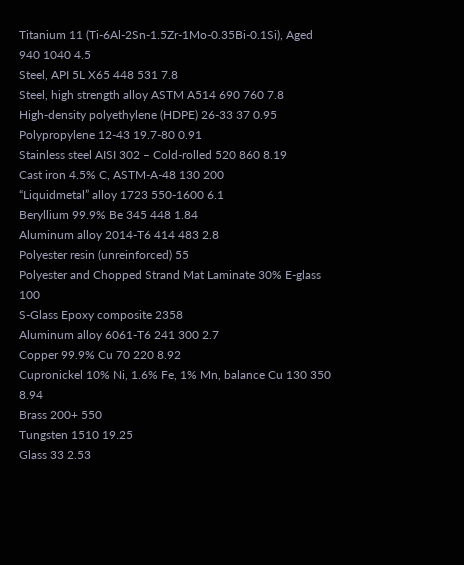Titanium 11 (Ti-6Al-2Sn-1.5Zr-1Mo-0.35Bi-0.1Si), Aged 940 1040 4.5
Steel, API 5L X65 448 531 7.8
Steel, high strength alloy ASTM A514 690 760 7.8
High-density polyethylene (HDPE) 26-33 37 0.95
Polypropylene 12-43 19.7-80 0.91
Stainless steel AISI 302 – Cold-rolled 520 860 8.19
Cast iron 4.5% C, ASTM-A-48 130 200
“Liquidmetal” alloy 1723 550-1600 6.1
Beryllium 99.9% Be 345 448 1.84
Aluminum alloy 2014-T6 414 483 2.8
Polyester resin (unreinforced) 55
Polyester and Chopped Strand Mat Laminate 30% E-glass 100
S-Glass Epoxy composite 2358
Aluminum alloy 6061-T6 241 300 2.7
Copper 99.9% Cu 70 220 8.92
Cupronickel 10% Ni, 1.6% Fe, 1% Mn, balance Cu 130 350 8.94
Brass 200+ 550
Tungsten 1510 19.25
Glass 33 2.53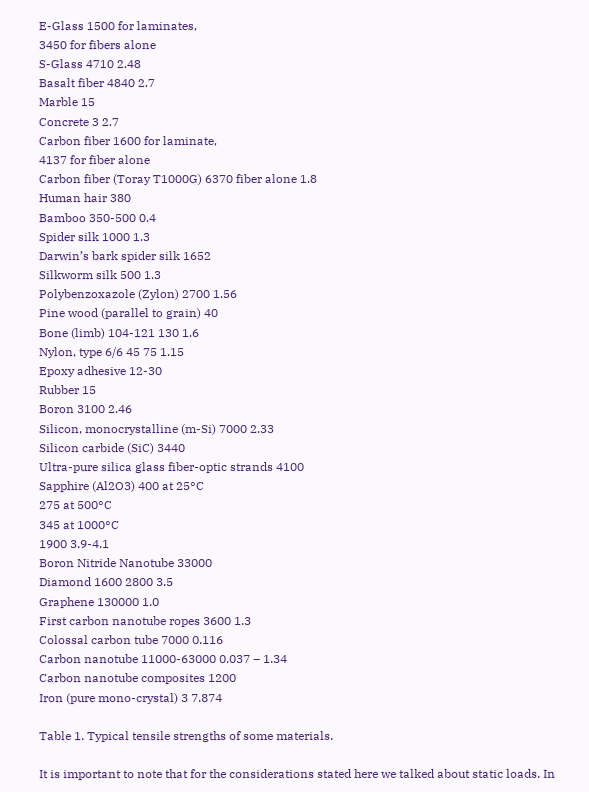E-Glass 1500 for laminates,
3450 for fibers alone
S-Glass 4710 2.48
Basalt fiber 4840 2.7
Marble 15
Concrete 3 2.7
Carbon fiber 1600 for laminate,
4137 for fiber alone
Carbon fiber (Toray T1000G) 6370 fiber alone 1.8
Human hair 380
Bamboo 350-500 0.4
Spider silk 1000 1.3
Darwin’s bark spider silk 1652
Silkworm silk 500 1.3
Polybenzoxazole (Zylon) 2700 1.56
Pine wood (parallel to grain) 40
Bone (limb) 104-121 130 1.6
Nylon, type 6/6 45 75 1.15
Epoxy adhesive 12-30
Rubber 15
Boron 3100 2.46
Silicon, monocrystalline (m-Si) 7000 2.33
Silicon carbide (SiC) 3440
Ultra-pure silica glass fiber-optic strands 4100
Sapphire (Al2O3) 400 at 25°C
275 at 500°C
345 at 1000°C
1900 3.9-4.1
Boron Nitride Nanotube 33000
Diamond 1600 2800 3.5
Graphene 130000 1.0
First carbon nanotube ropes 3600 1.3
Colossal carbon tube 7000 0.116
Carbon nanotube 11000-63000 0.037 – 1.34
Carbon nanotube composites 1200
Iron (pure mono-crystal) 3 7.874

Table 1. Typical tensile strengths of some materials.

It is important to note that for the considerations stated here we talked about static loads. In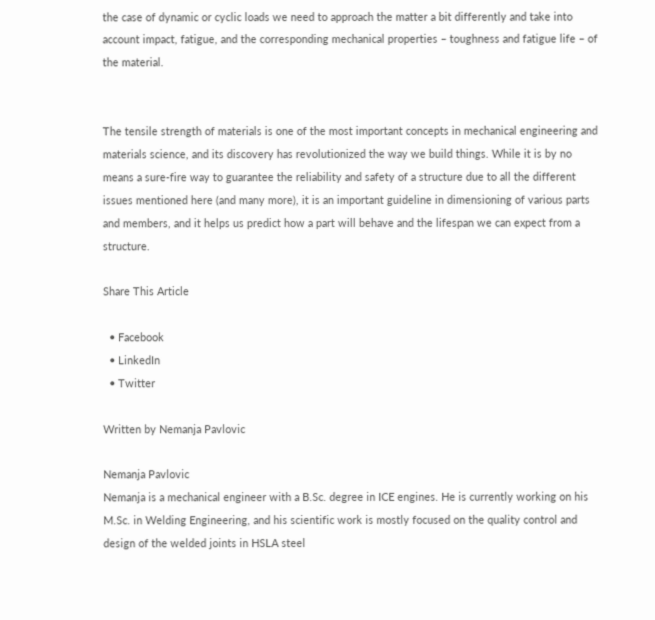the case of dynamic or cyclic loads we need to approach the matter a bit differently and take into account impact, fatigue, and the corresponding mechanical properties – toughness and fatigue life – of the material.


The tensile strength of materials is one of the most important concepts in mechanical engineering and materials science, and its discovery has revolutionized the way we build things. While it is by no means a sure-fire way to guarantee the reliability and safety of a structure due to all the different issues mentioned here (and many more), it is an important guideline in dimensioning of various parts and members, and it helps us predict how a part will behave and the lifespan we can expect from a structure.

Share This Article

  • Facebook
  • LinkedIn
  • Twitter

Written by Nemanja Pavlovic

Nemanja Pavlovic
Nemanja is a mechanical engineer with a B.Sc. degree in ICE engines. He is currently working on his M.Sc. in Welding Engineering, and his scientific work is mostly focused on the quality control and design of the welded joints in HSLA steel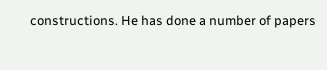constructions. He has done a number of papers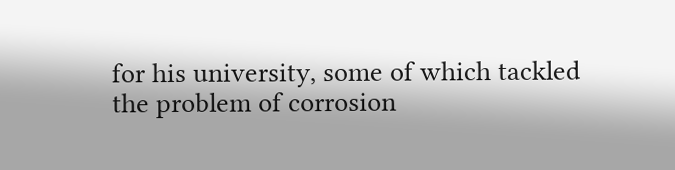for his university, some of which tackled the problem of corrosion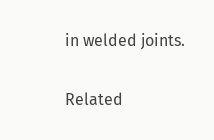in welded joints.

Related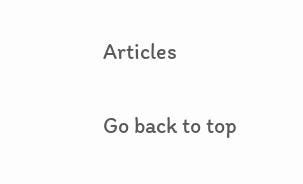Articles

Go back to top